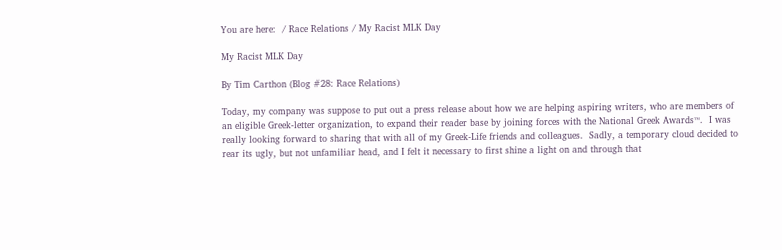You are here:  / Race Relations / My Racist MLK Day

My Racist MLK Day

By Tim Carthon (Blog #28: Race Relations)

Today, my company was suppose to put out a press release about how we are helping aspiring writers, who are members of an eligible Greek-letter organization, to expand their reader base by joining forces with the National Greek Awards™.  I was really looking forward to sharing that with all of my Greek-Life friends and colleagues.  Sadly, a temporary cloud decided to rear its ugly, but not unfamiliar head, and I felt it necessary to first shine a light on and through that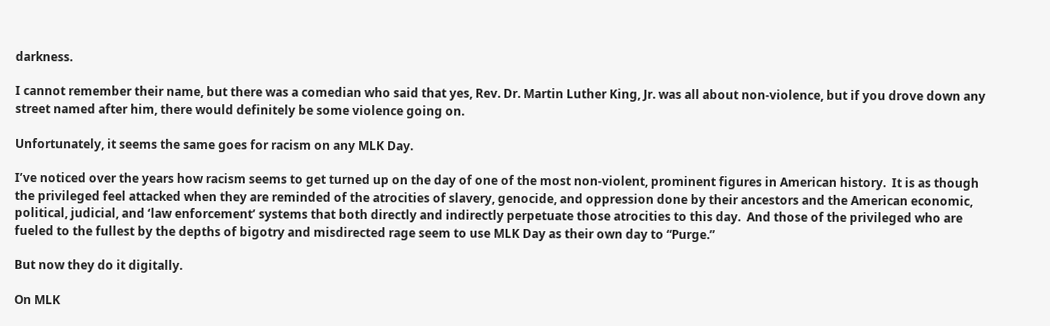darkness.

I cannot remember their name, but there was a comedian who said that yes, Rev. Dr. Martin Luther King, Jr. was all about non-violence, but if you drove down any street named after him, there would definitely be some violence going on.

Unfortunately, it seems the same goes for racism on any MLK Day.

I’ve noticed over the years how racism seems to get turned up on the day of one of the most non-violent, prominent figures in American history.  It is as though the privileged feel attacked when they are reminded of the atrocities of slavery, genocide, and oppression done by their ancestors and the American economic, political, judicial, and ‘law enforcement’ systems that both directly and indirectly perpetuate those atrocities to this day.  And those of the privileged who are fueled to the fullest by the depths of bigotry and misdirected rage seem to use MLK Day as their own day to “Purge.”

But now they do it digitally.

On MLK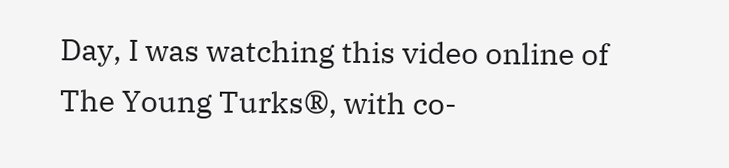Day, I was watching this video online of The Young Turks®, with co-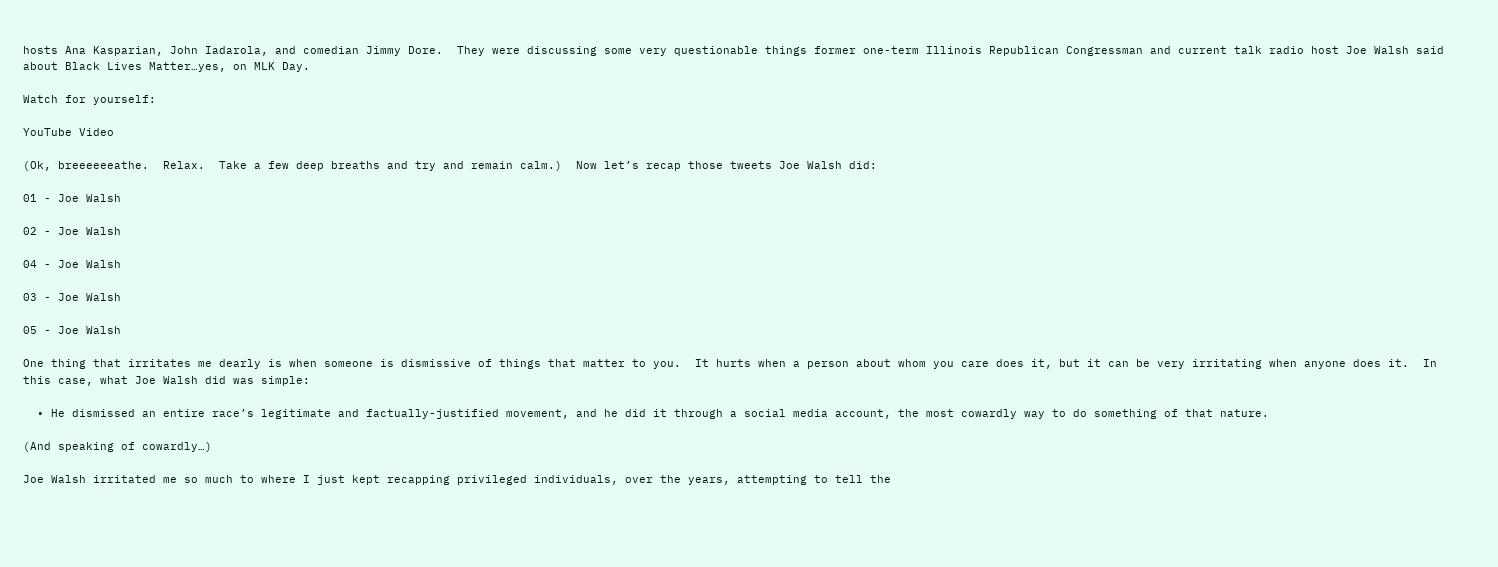hosts Ana Kasparian, John Iadarola, and comedian Jimmy Dore.  They were discussing some very questionable things former one-term Illinois Republican Congressman and current talk radio host Joe Walsh said about Black Lives Matter…yes, on MLK Day.

Watch for yourself:

YouTube Video

(Ok, breeeeeeathe.  Relax.  Take a few deep breaths and try and remain calm.)  Now let’s recap those tweets Joe Walsh did:

01 - Joe Walsh

02 - Joe Walsh

04 - Joe Walsh

03 - Joe Walsh

05 - Joe Walsh

One thing that irritates me dearly is when someone is dismissive of things that matter to you.  It hurts when a person about whom you care does it, but it can be very irritating when anyone does it.  In this case, what Joe Walsh did was simple:

  • He dismissed an entire race’s legitimate and factually-justified movement, and he did it through a social media account, the most cowardly way to do something of that nature.

(And speaking of cowardly…)

Joe Walsh irritated me so much to where I just kept recapping privileged individuals, over the years, attempting to tell the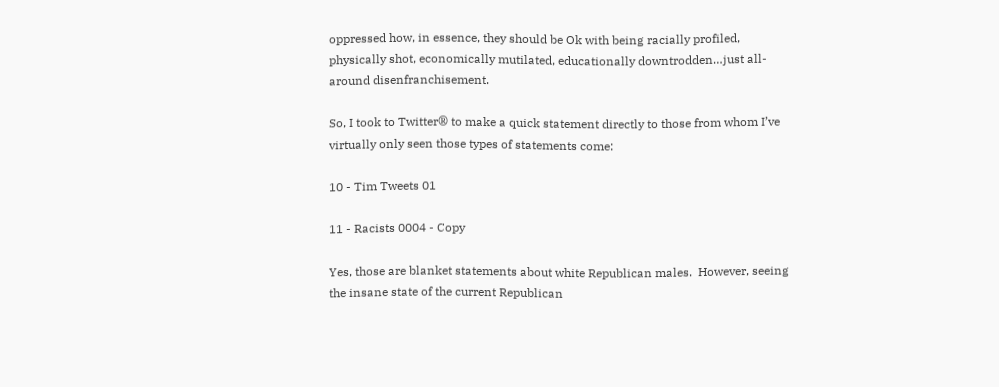oppressed how, in essence, they should be Ok with being racially profiled, physically shot, economically mutilated, educationally downtrodden…just all-around disenfranchisement.

So, I took to Twitter® to make a quick statement directly to those from whom I’ve virtually only seen those types of statements come:

10 - Tim Tweets 01

11 - Racists 0004 - Copy

Yes, those are blanket statements about white Republican males.  However, seeing the insane state of the current Republican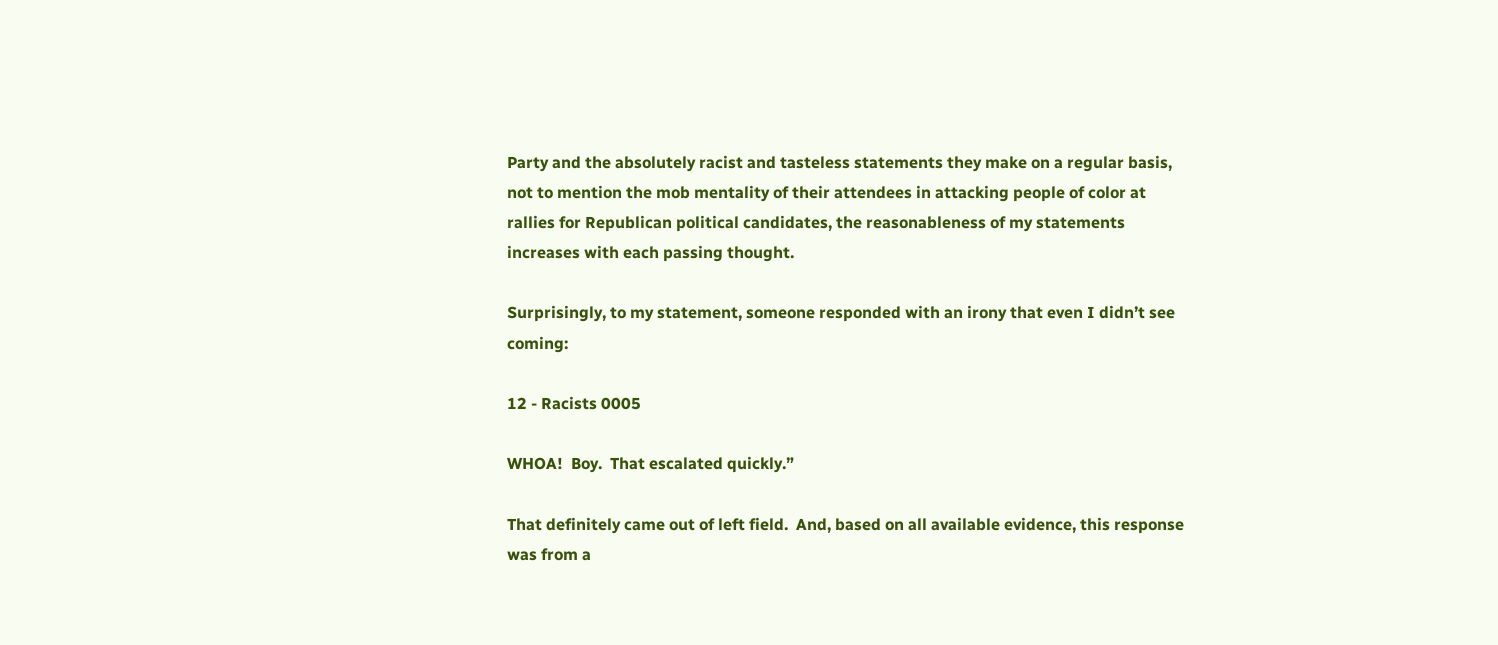Party and the absolutely racist and tasteless statements they make on a regular basis, not to mention the mob mentality of their attendees in attacking people of color at rallies for Republican political candidates, the reasonableness of my statements increases with each passing thought.

Surprisingly, to my statement, someone responded with an irony that even I didn’t see coming:

12 - Racists 0005

WHOA!  Boy.  That escalated quickly.”

That definitely came out of left field.  And, based on all available evidence, this response was from a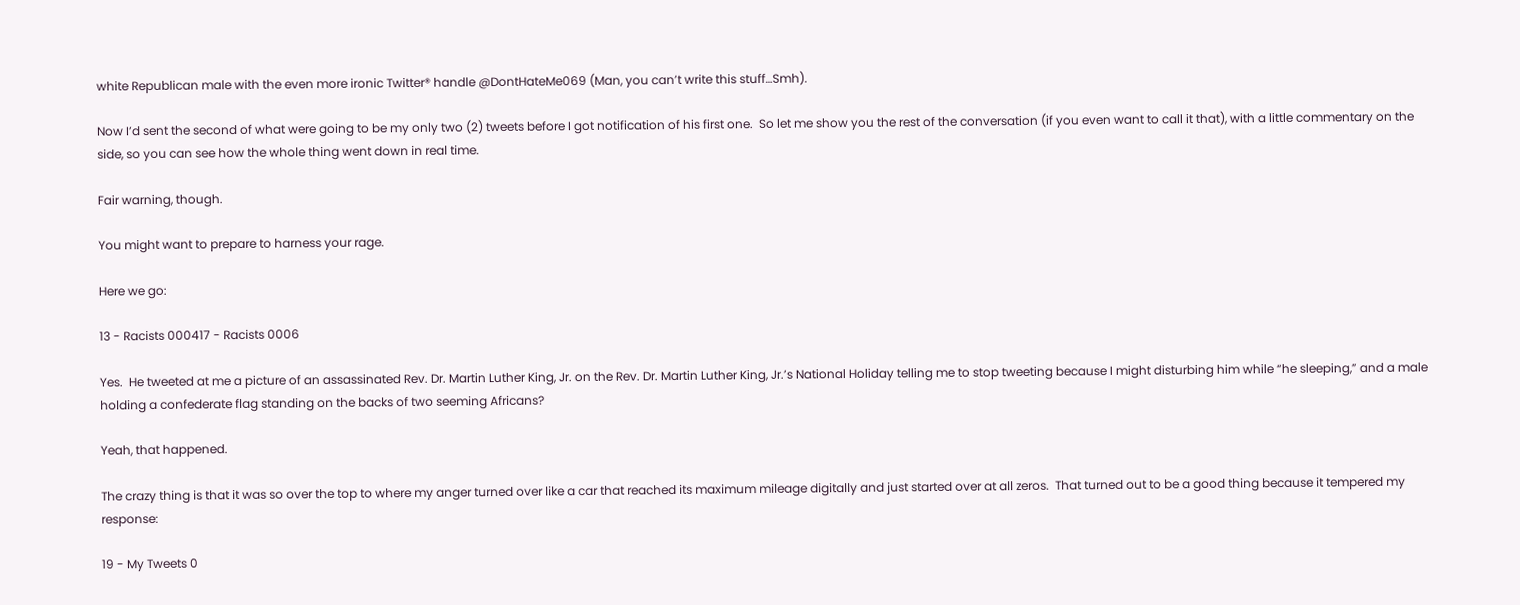white Republican male with the even more ironic Twitter® handle @DontHateMe069 (Man, you can’t write this stuff…Smh).

Now I’d sent the second of what were going to be my only two (2) tweets before I got notification of his first one.  So let me show you the rest of the conversation (if you even want to call it that), with a little commentary on the side, so you can see how the whole thing went down in real time.

Fair warning, though.

You might want to prepare to harness your rage.

Here we go:

13 - Racists 000417 - Racists 0006

Yes.  He tweeted at me a picture of an assassinated Rev. Dr. Martin Luther King, Jr. on the Rev. Dr. Martin Luther King, Jr.’s National Holiday telling me to stop tweeting because I might disturbing him while “he sleeping,” and a male holding a confederate flag standing on the backs of two seeming Africans?

Yeah, that happened.

The crazy thing is that it was so over the top to where my anger turned over like a car that reached its maximum mileage digitally and just started over at all zeros.  That turned out to be a good thing because it tempered my response:

19 - My Tweets 0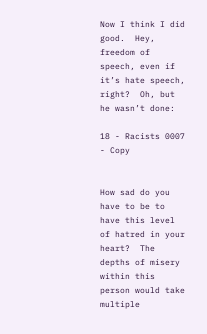Now I think I did good.  Hey, freedom of speech, even if it’s hate speech, right?  Oh, but he wasn’t done:

18 - Racists 0007 - Copy


How sad do you have to be to have this level of hatred in your heart?  The depths of misery within this person would take multiple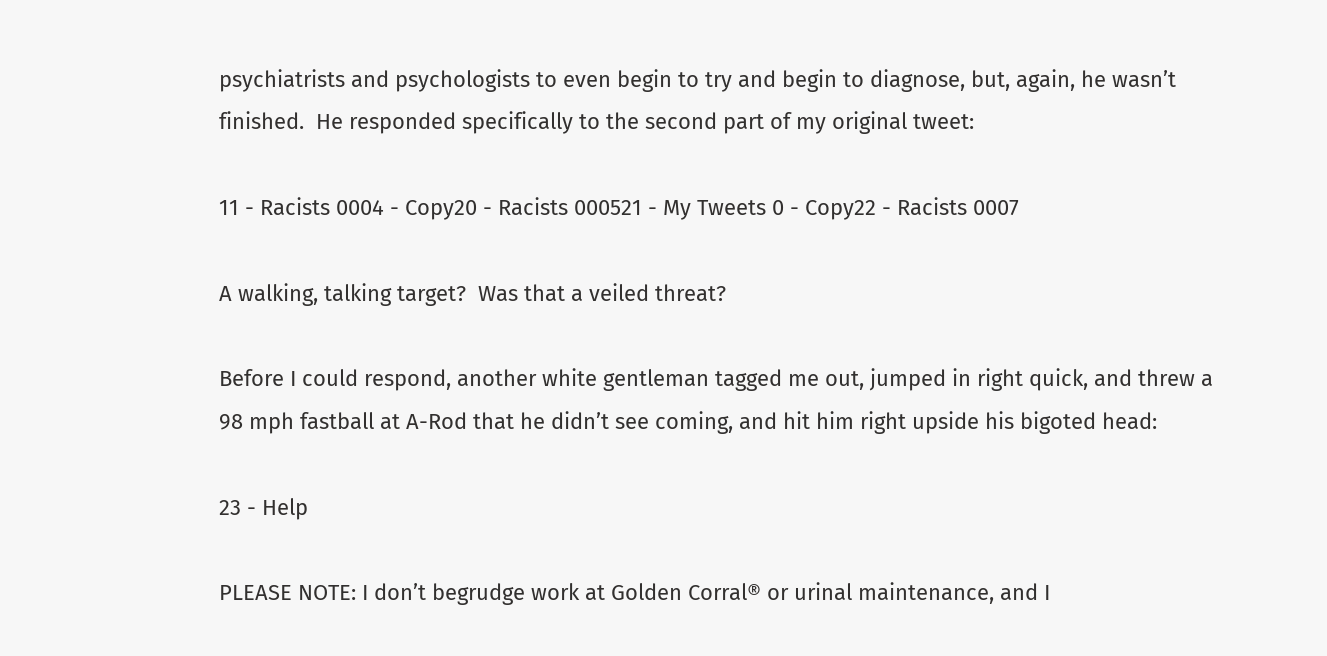psychiatrists and psychologists to even begin to try and begin to diagnose, but, again, he wasn’t finished.  He responded specifically to the second part of my original tweet:

11 - Racists 0004 - Copy20 - Racists 000521 - My Tweets 0 - Copy22 - Racists 0007

A walking, talking target?  Was that a veiled threat?

Before I could respond, another white gentleman tagged me out, jumped in right quick, and threw a 98 mph fastball at A-Rod that he didn’t see coming, and hit him right upside his bigoted head:

23 - Help

PLEASE NOTE: I don’t begrudge work at Golden Corral® or urinal maintenance, and I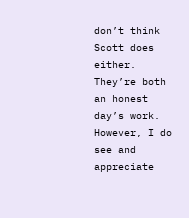don’t think Scott does either.  They’re both an honest day’s work.  However, I do see and appreciate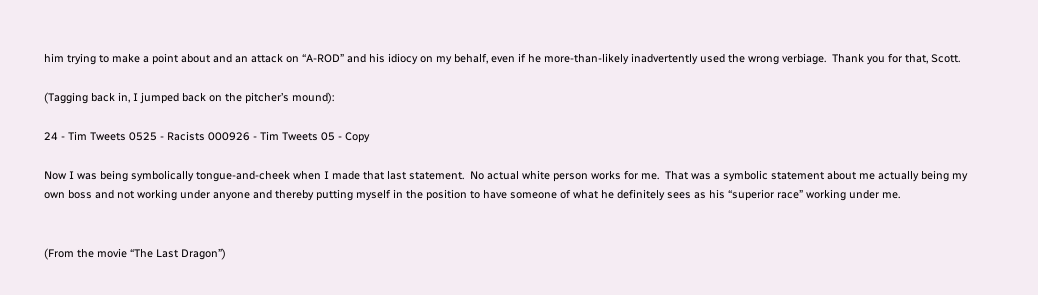him trying to make a point about and an attack on “A-ROD” and his idiocy on my behalf, even if he more-than-likely inadvertently used the wrong verbiage.  Thank you for that, Scott.

(Tagging back in, I jumped back on the pitcher’s mound):

24 - Tim Tweets 0525 - Racists 000926 - Tim Tweets 05 - Copy

Now I was being symbolically tongue-and-cheek when I made that last statement.  No actual white person works for me.  That was a symbolic statement about me actually being my own boss and not working under anyone and thereby putting myself in the position to have someone of what he definitely sees as his “superior race” working under me.


(From the movie “The Last Dragon”)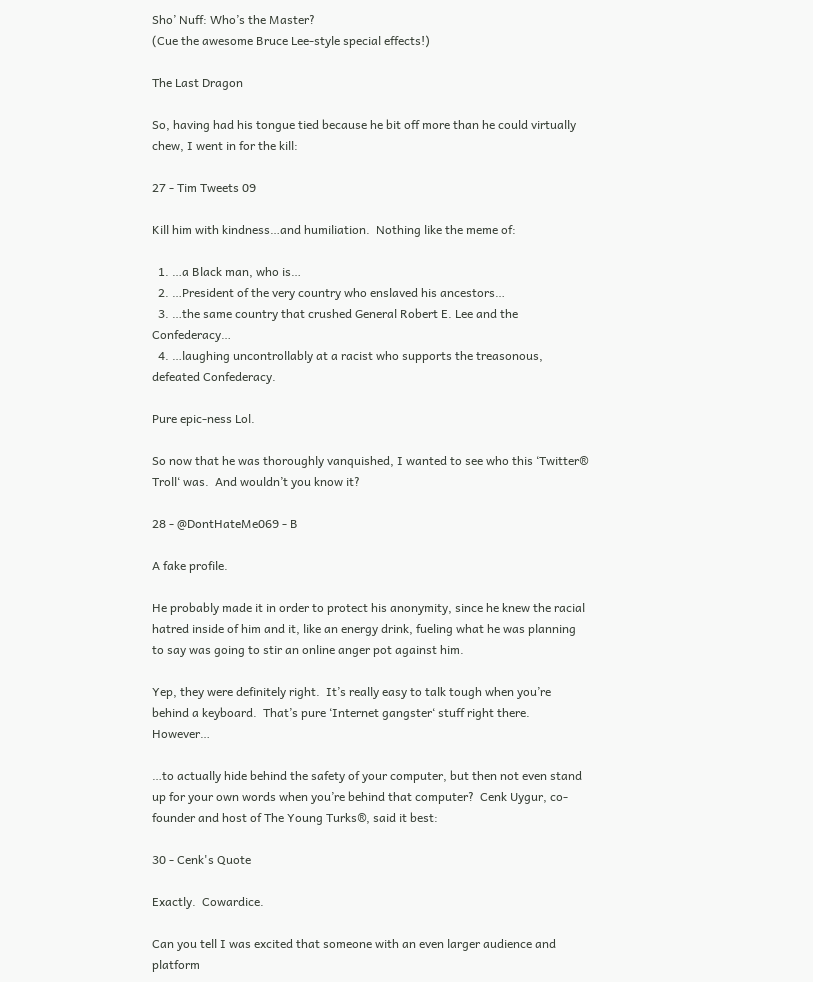Sho’ Nuff: Who’s the Master?
(Cue the awesome Bruce Lee-style special effects!)

The Last Dragon

So, having had his tongue tied because he bit off more than he could virtually chew, I went in for the kill:

27 - Tim Tweets 09

Kill him with kindness…and humiliation.  Nothing like the meme of:

  1. …a Black man, who is…
  2. …President of the very country who enslaved his ancestors…
  3. …the same country that crushed General Robert E. Lee and the Confederacy…
  4. …laughing uncontrollably at a racist who supports the treasonous, defeated Confederacy.

Pure epic-ness Lol.

So now that he was thoroughly vanquished, I wanted to see who this ‘Twitter® Troll‘ was.  And wouldn’t you know it?

28 - @DontHateMe069 - B

A fake profile.

He probably made it in order to protect his anonymity, since he knew the racial hatred inside of him and it, like an energy drink, fueling what he was planning to say was going to stir an online anger pot against him.

Yep, they were definitely right.  It’s really easy to talk tough when you’re behind a keyboard.  That’s pure ‘Internet gangster‘ stuff right there.  However…

…to actually hide behind the safety of your computer, but then not even stand up for your own words when you’re behind that computer?  Cenk Uygur, co-founder and host of The Young Turks®, said it best:

30 - Cenk's Quote

Exactly.  Cowardice.

Can you tell I was excited that someone with an even larger audience and platform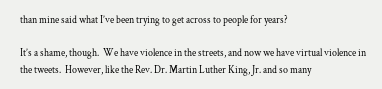than mine said what I’ve been trying to get across to people for years?

It’s a shame, though.  We have violence in the streets, and now we have virtual violence in the tweets.  However, like the Rev. Dr. Martin Luther King, Jr. and so many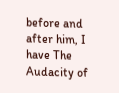before and after him, I have The Audacity of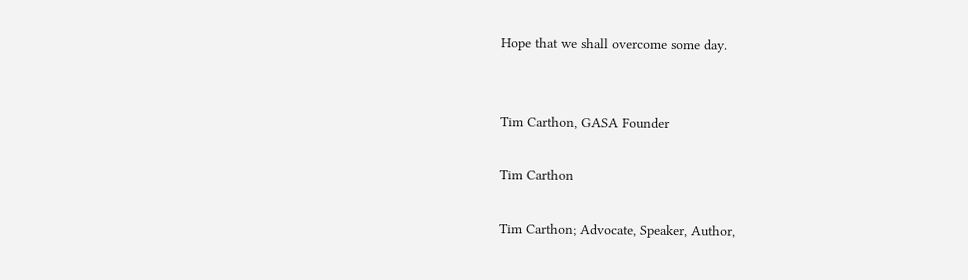Hope that we shall overcome some day.


Tim Carthon, GASA Founder

Tim Carthon

Tim Carthon; Advocate, Speaker, Author,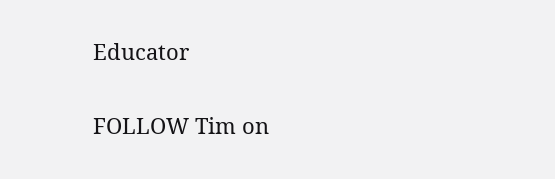Educator

FOLLOW Tim on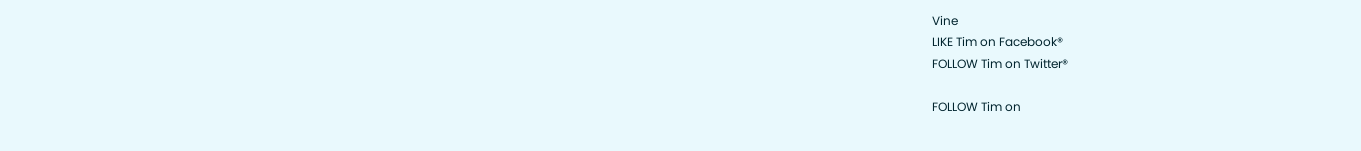Vine
LIKE Tim on Facebook®
FOLLOW Tim on Twitter®

FOLLOW Tim on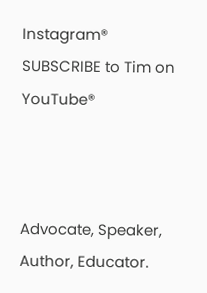Instagram®
SUBSCRIBE to Tim on YouTube®



Advocate, Speaker, Author, Educator.